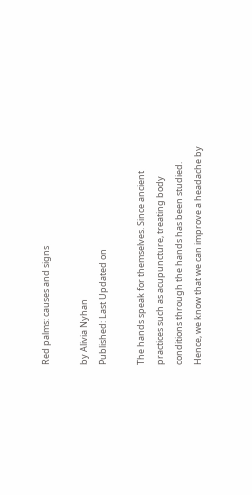Red palms: causes and signs

by Alivia Nyhan
Published: Last Updated on

The hands speak for themselves. Since ancient practices such as acupuncture, treating body conditions through the hands has been studied. Hence, we know that we can improve a headache by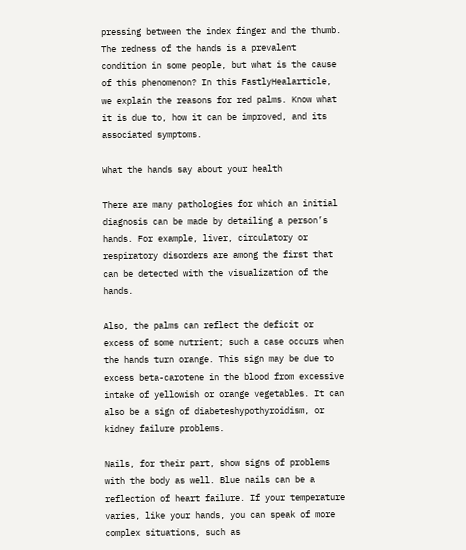pressing between the index finger and the thumb. The redness of the hands is a prevalent condition in some people, but what is the cause of this phenomenon? In this FastlyHealarticle, we explain the reasons for red palms. Know what it is due to, how it can be improved, and its associated symptoms.

What the hands say about your health

There are many pathologies for which an initial diagnosis can be made by detailing a person’s hands. For example, liver, circulatory or respiratory disorders are among the first that can be detected with the visualization of the hands.

Also, the palms can reflect the deficit or excess of some nutrient; such a case occurs when the hands turn orange. This sign may be due to excess beta-carotene in the blood from excessive intake of yellowish or orange vegetables. It can also be a sign of diabeteshypothyroidism, or kidney failure problems.

Nails, for their part, show signs of problems with the body as well. Blue nails can be a reflection of heart failure. If your temperature varies, like your hands, you can speak of more complex situations, such as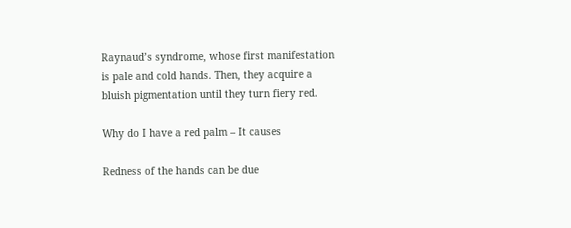Raynaud’s syndrome, whose first manifestation is pale and cold hands. Then, they acquire a bluish pigmentation until they turn fiery red.

Why do I have a red palm – It causes

Redness of the hands can be due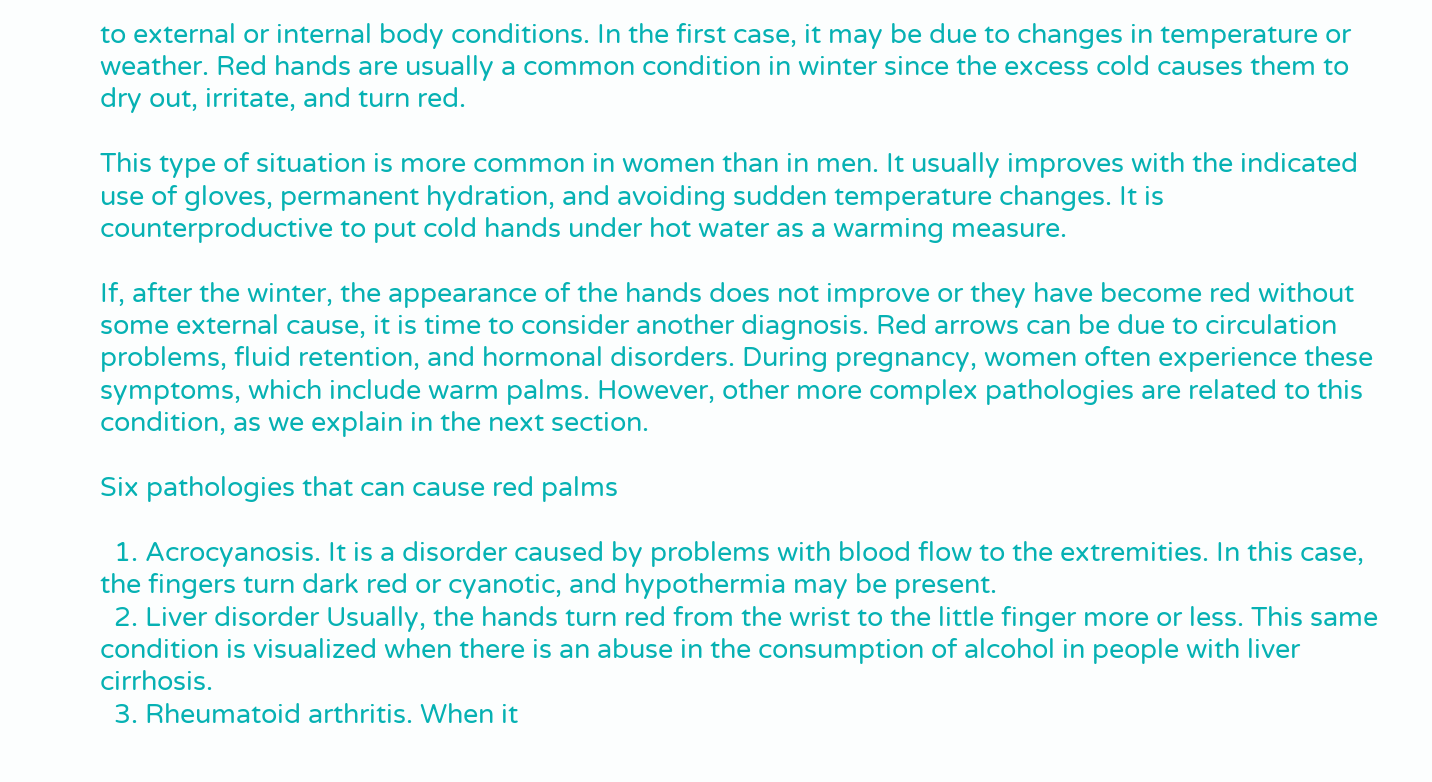to external or internal body conditions. In the first case, it may be due to changes in temperature or weather. Red hands are usually a common condition in winter since the excess cold causes them to dry out, irritate, and turn red.

This type of situation is more common in women than in men. It usually improves with the indicated use of gloves, permanent hydration, and avoiding sudden temperature changes. It is counterproductive to put cold hands under hot water as a warming measure.

If, after the winter, the appearance of the hands does not improve or they have become red without some external cause, it is time to consider another diagnosis. Red arrows can be due to circulation problems, fluid retention, and hormonal disorders. During pregnancy, women often experience these symptoms, which include warm palms. However, other more complex pathologies are related to this condition, as we explain in the next section.

Six pathologies that can cause red palms

  1. Acrocyanosis. It is a disorder caused by problems with blood flow to the extremities. In this case, the fingers turn dark red or cyanotic, and hypothermia may be present.
  2. Liver disorder Usually, the hands turn red from the wrist to the little finger more or less. This same condition is visualized when there is an abuse in the consumption of alcohol in people with liver cirrhosis.
  3. Rheumatoid arthritis. When it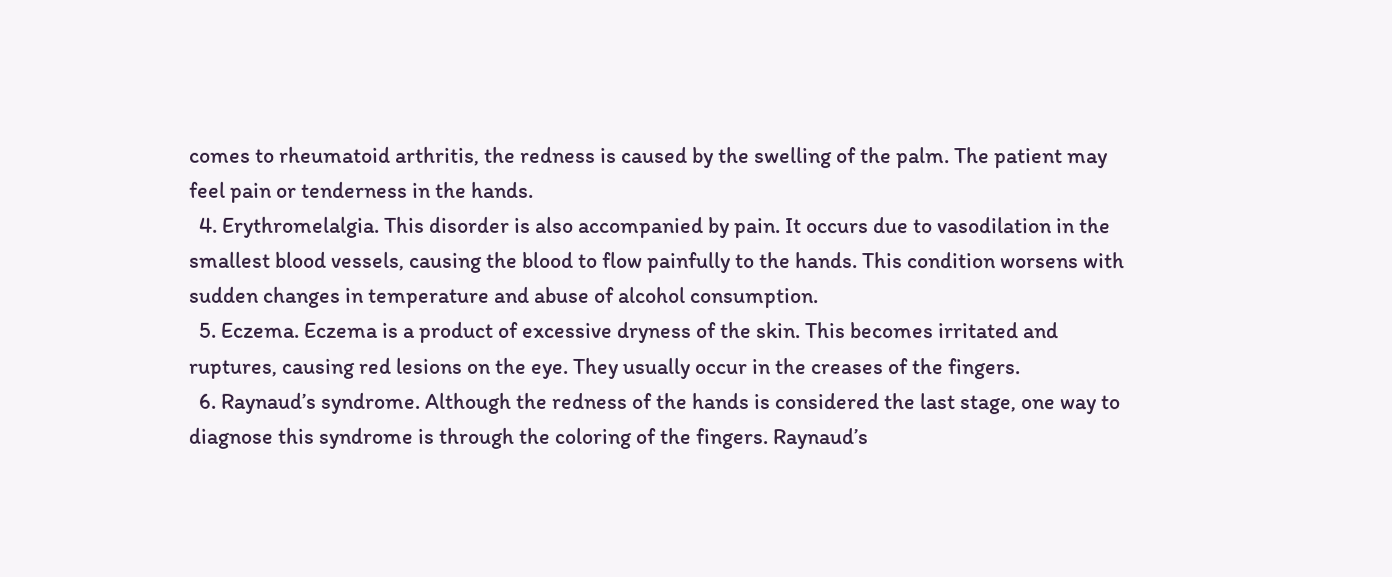comes to rheumatoid arthritis, the redness is caused by the swelling of the palm. The patient may feel pain or tenderness in the hands.
  4. Erythromelalgia. This disorder is also accompanied by pain. It occurs due to vasodilation in the smallest blood vessels, causing the blood to flow painfully to the hands. This condition worsens with sudden changes in temperature and abuse of alcohol consumption.
  5. Eczema. Eczema is a product of excessive dryness of the skin. This becomes irritated and ruptures, causing red lesions on the eye. They usually occur in the creases of the fingers.
  6. Raynaud’s syndrome. Although the redness of the hands is considered the last stage, one way to diagnose this syndrome is through the coloring of the fingers. Raynaud’s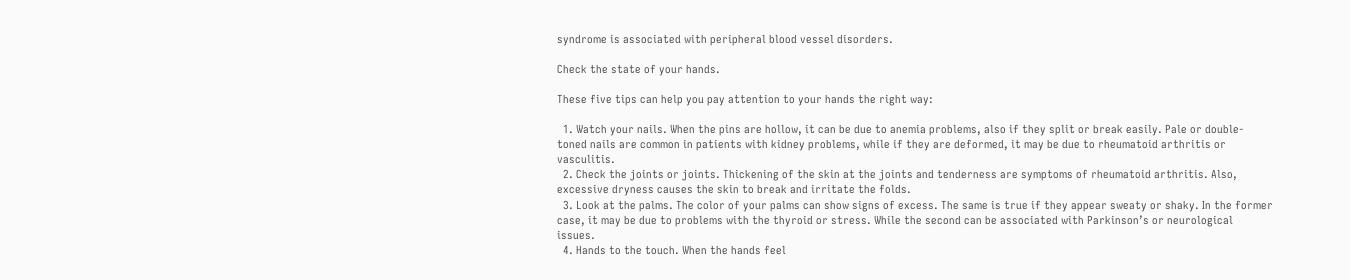syndrome is associated with peripheral blood vessel disorders.

Check the state of your hands.

These five tips can help you pay attention to your hands the right way:

  1. Watch your nails. When the pins are hollow, it can be due to anemia problems, also if they split or break easily. Pale or double-toned nails are common in patients with kidney problems, while if they are deformed, it may be due to rheumatoid arthritis or vasculitis.
  2. Check the joints or joints. Thickening of the skin at the joints and tenderness are symptoms of rheumatoid arthritis. Also, excessive dryness causes the skin to break and irritate the folds.
  3. Look at the palms. The color of your palms can show signs of excess. The same is true if they appear sweaty or shaky. In the former case, it may be due to problems with the thyroid or stress. While the second can be associated with Parkinson’s or neurological issues.
  4. Hands to the touch. When the hands feel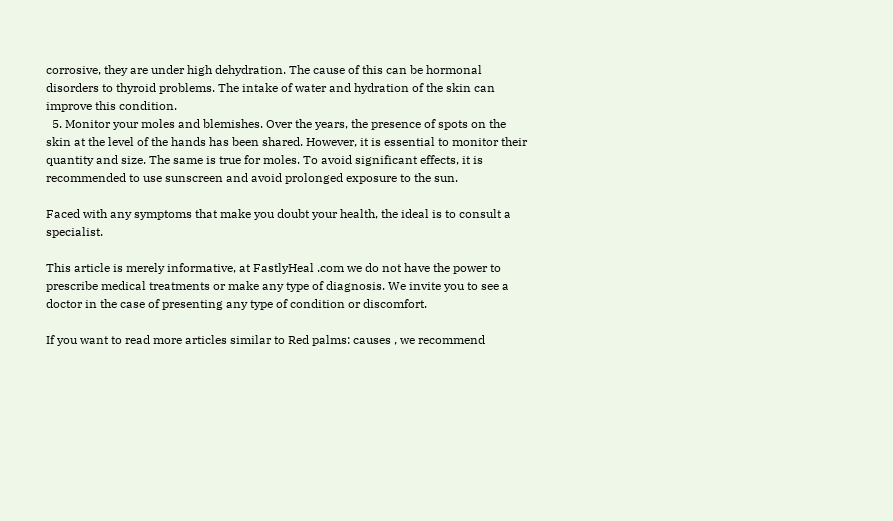corrosive, they are under high dehydration. The cause of this can be hormonal disorders to thyroid problems. The intake of water and hydration of the skin can improve this condition.
  5. Monitor your moles and blemishes. Over the years, the presence of spots on the skin at the level of the hands has been shared. However, it is essential to monitor their quantity and size. The same is true for moles. To avoid significant effects, it is recommended to use sunscreen and avoid prolonged exposure to the sun.

Faced with any symptoms that make you doubt your health, the ideal is to consult a specialist.

This article is merely informative, at FastlyHeal .com we do not have the power to prescribe medical treatments or make any type of diagnosis. We invite you to see a doctor in the case of presenting any type of condition or discomfort.

If you want to read more articles similar to Red palms: causes , we recommend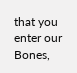that you enter our Bones,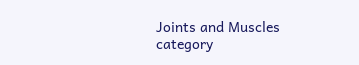Joints and Muscles category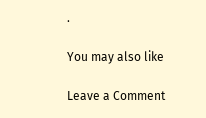.

You may also like

Leave a Comment